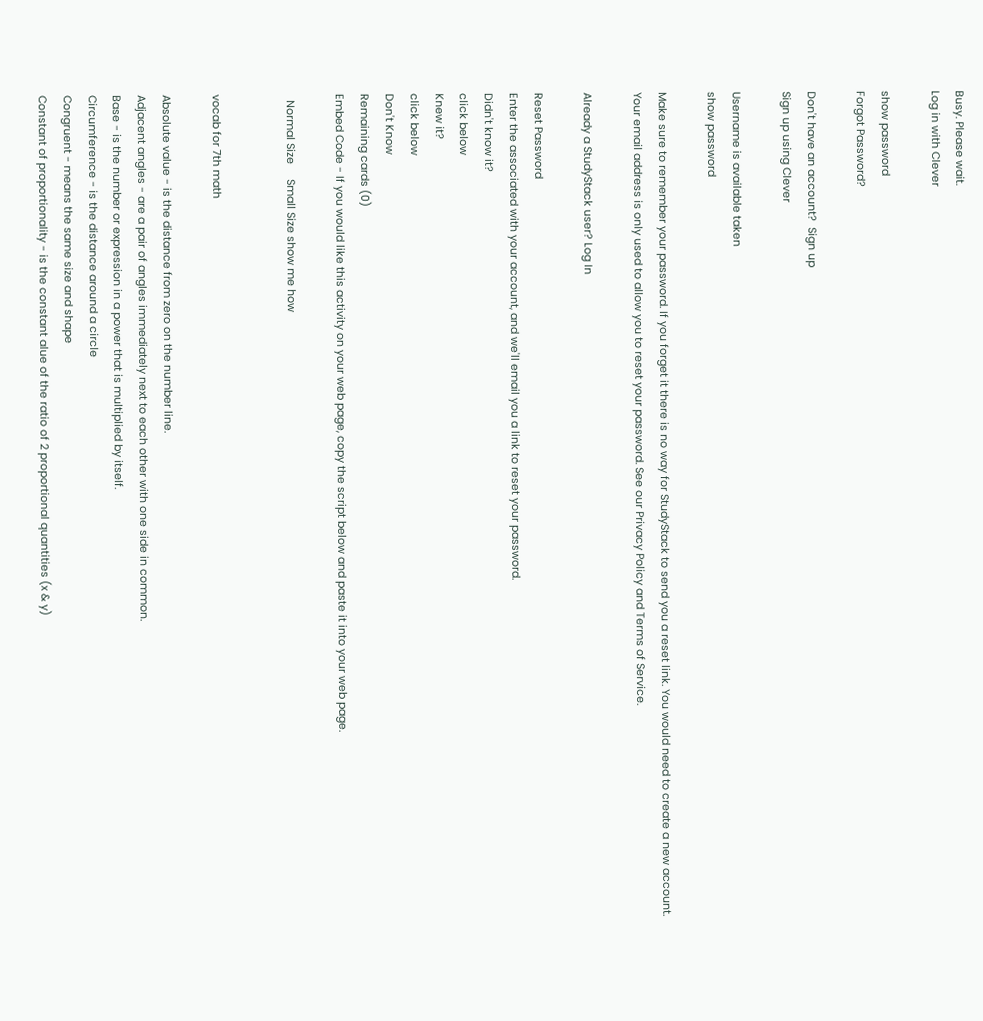Busy. Please wait.
Log in with Clever

show password
Forgot Password?

Don't have an account?  Sign up
Sign up using Clever

Username is available taken
show password

Make sure to remember your password. If you forget it there is no way for StudyStack to send you a reset link. You would need to create a new account.
Your email address is only used to allow you to reset your password. See our Privacy Policy and Terms of Service.

Already a StudyStack user? Log In

Reset Password
Enter the associated with your account, and we'll email you a link to reset your password.
Didn't know it?
click below
Knew it?
click below
Don't Know
Remaining cards (0)
Embed Code - If you would like this activity on your web page, copy the script below and paste it into your web page.

  Normal Size     Small Size show me how


vocab for 7th math

Absolute value - is the distance from zero on the number line.
Adjacent angles - are a pair of angles immediately next to each other with one side in common.
Base - is the number or expression in a power that is multiplied by itself.
Circumference - is the distance around a circle
Congruent - means the same size and shape
Constant of proportionality - is the constant alue of the ratio of 2 proportional quantities (x & y)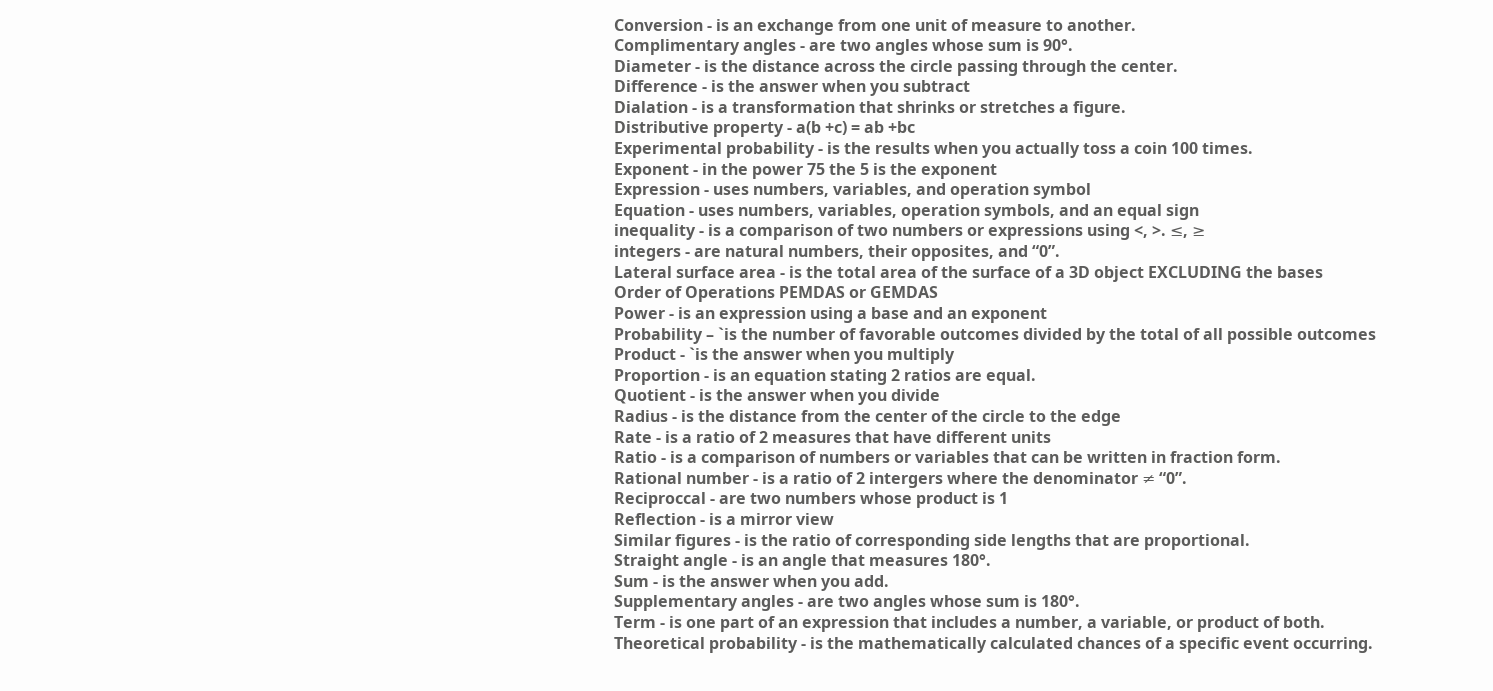Conversion - is an exchange from one unit of measure to another.
Complimentary angles - are two angles whose sum is 90°.
Diameter - is the distance across the circle passing through the center.
Difference - is the answer when you subtract
Dialation - is a transformation that shrinks or stretches a figure.
Distributive property - a(b +c) = ab +bc
Experimental probability - is the results when you actually toss a coin 100 times.
Exponent - in the power 75 the 5 is the exponent
Expression - uses numbers, variables, and operation symbol
Equation - uses numbers, variables, operation symbols, and an equal sign
inequality - is a comparison of two numbers or expressions using <, >. ≤, ≥
integers - are natural numbers, their opposites, and “0”.
Lateral surface area - is the total area of the surface of a 3D object EXCLUDING the bases
Order of Operations PEMDAS or GEMDAS
Power - is an expression using a base and an exponent
Probability – `is the number of favorable outcomes divided by the total of all possible outcomes
Product - `is the answer when you multiply
Proportion - is an equation stating 2 ratios are equal.
Quotient - is the answer when you divide
Radius - is the distance from the center of the circle to the edge
Rate - is a ratio of 2 measures that have different units
Ratio - is a comparison of numbers or variables that can be written in fraction form.
Rational number - is a ratio of 2 intergers where the denominator ≠ “0”.
Reciproccal - are two numbers whose product is 1
Reflection - is a mirror view
Similar figures - is the ratio of corresponding side lengths that are proportional.
Straight angle - is an angle that measures 180°.
Sum - is the answer when you add.
Supplementary angles - are two angles whose sum is 180°.
Term - is one part of an expression that includes a number, a variable, or product of both.
Theoretical probability - is the mathematically calculated chances of a specific event occurring.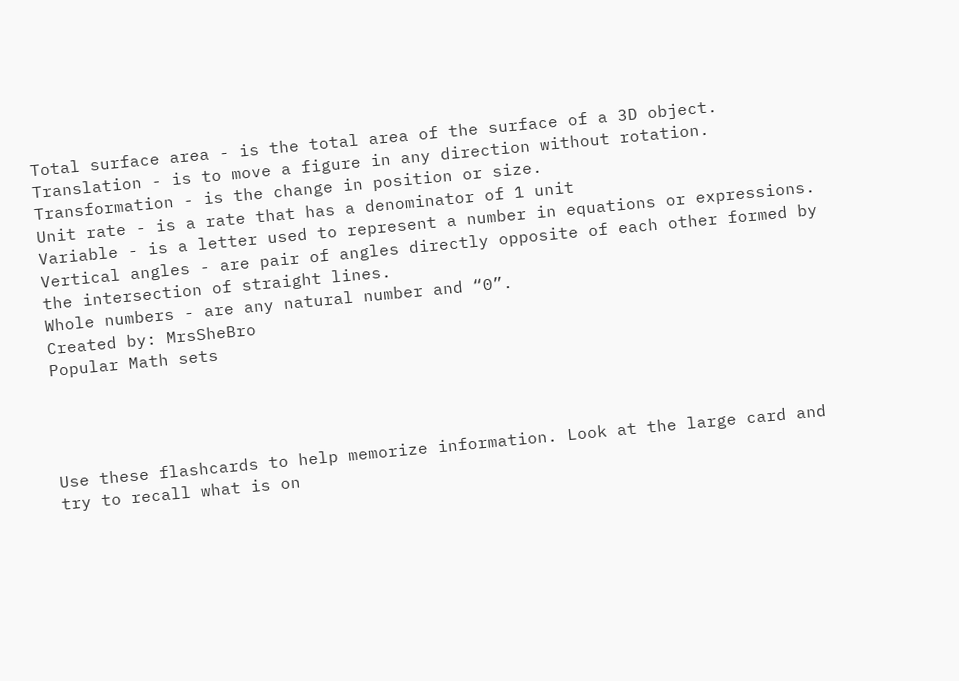Total surface area - is the total area of the surface of a 3D object.
Translation - is to move a figure in any direction without rotation.
Transformation - is the change in position or size.
Unit rate - is a rate that has a denominator of 1 unit
Variable - is a letter used to represent a number in equations or expressions.
Vertical angles - are pair of angles directly opposite of each other formed by the intersection of straight lines.
Whole numbers - are any natural number and “0”.
Created by: MrsSheBro
Popular Math sets




Use these flashcards to help memorize information. Look at the large card and try to recall what is on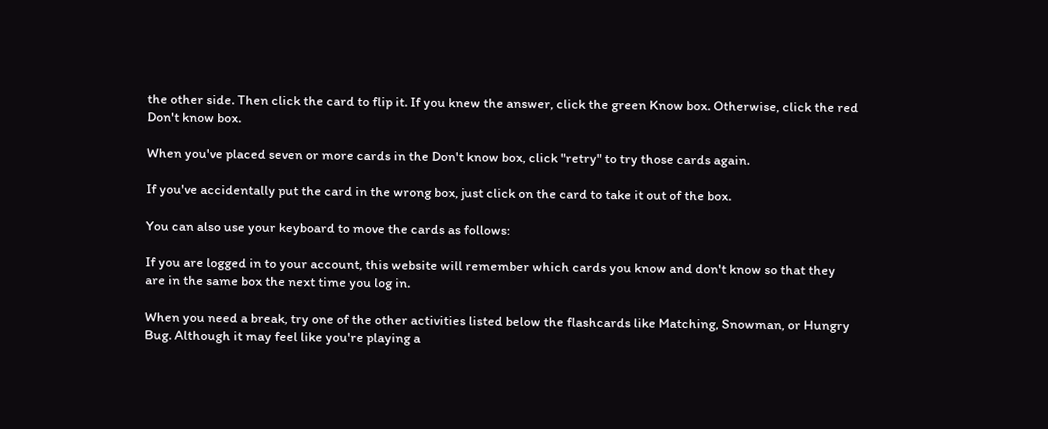the other side. Then click the card to flip it. If you knew the answer, click the green Know box. Otherwise, click the red Don't know box.

When you've placed seven or more cards in the Don't know box, click "retry" to try those cards again.

If you've accidentally put the card in the wrong box, just click on the card to take it out of the box.

You can also use your keyboard to move the cards as follows:

If you are logged in to your account, this website will remember which cards you know and don't know so that they are in the same box the next time you log in.

When you need a break, try one of the other activities listed below the flashcards like Matching, Snowman, or Hungry Bug. Although it may feel like you're playing a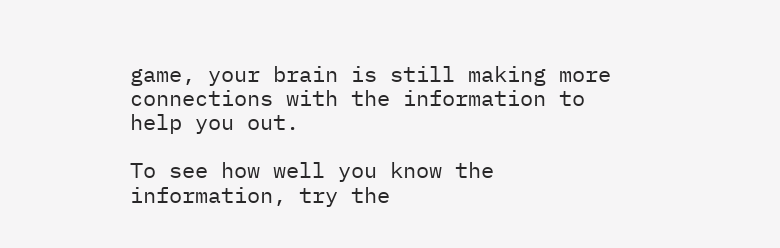game, your brain is still making more connections with the information to help you out.

To see how well you know the information, try the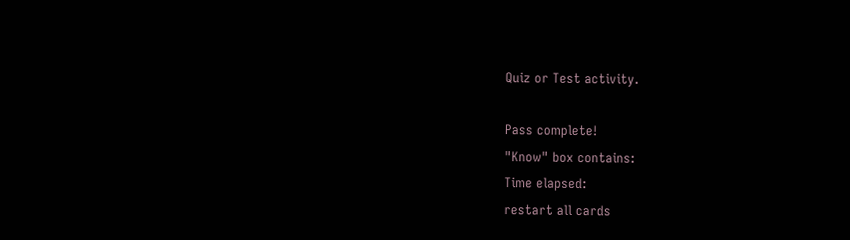Quiz or Test activity.

Pass complete!
"Know" box contains:
Time elapsed:
restart all cards